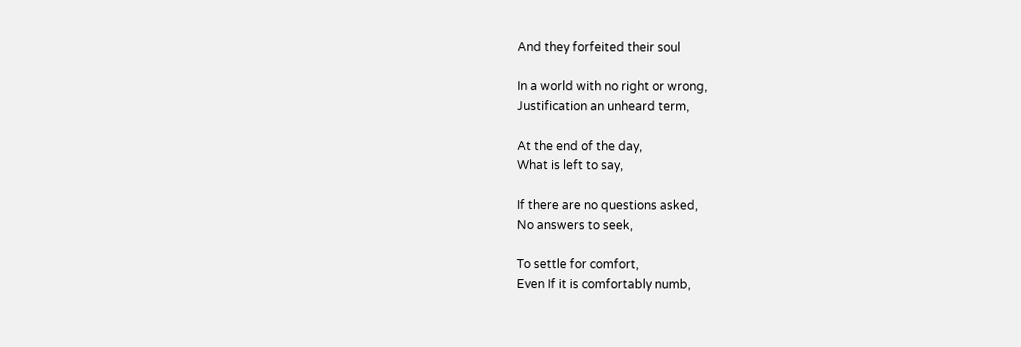And they forfeited their soul

In a world with no right or wrong,
Justification an unheard term,

At the end of the day,
What is left to say,

If there are no questions asked,
No answers to seek,

To settle for comfort,
Even If it is comfortably numb,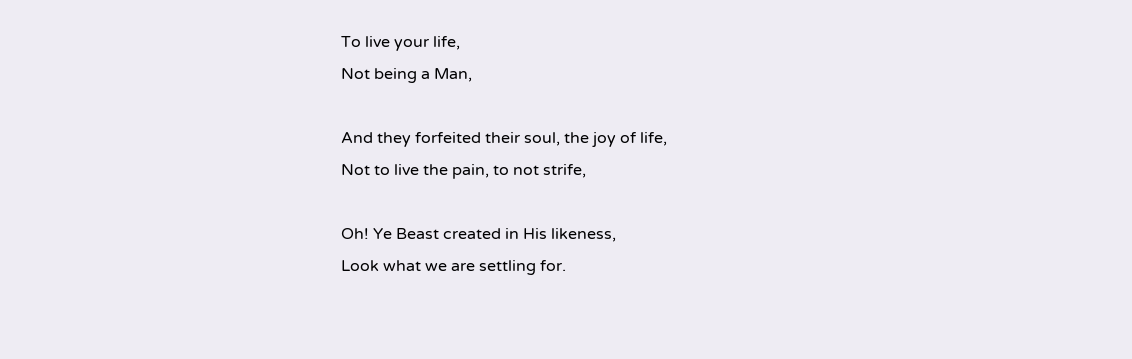To live your life,
Not being a Man,

And they forfeited their soul, the joy of life,
Not to live the pain, to not strife,

Oh! Ye Beast created in His likeness,
Look what we are settling for.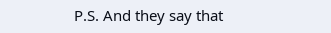P.S. And they say that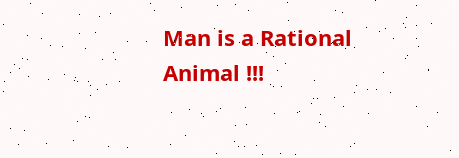Man is a Rational Animal !!!